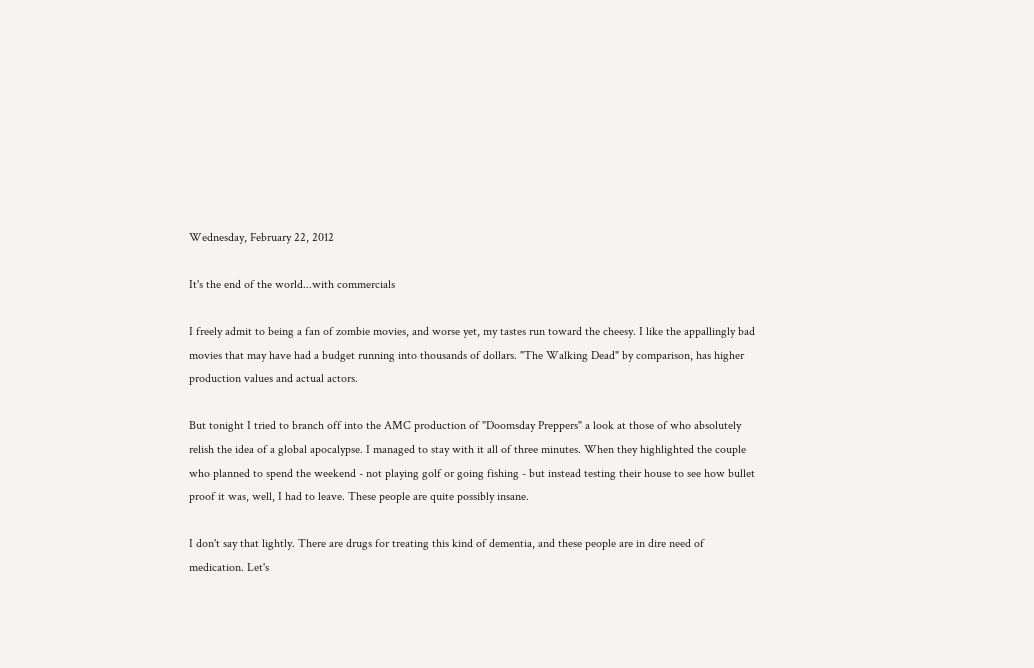Wednesday, February 22, 2012

It's the end of the world...with commercials

I freely admit to being a fan of zombie movies, and worse yet, my tastes run toward the cheesy. I like the appallingly bad movies that may have had a budget running into thousands of dollars. "The Walking Dead" by comparison, has higher production values and actual actors.

But tonight I tried to branch off into the AMC production of "Doomsday Preppers" a look at those of who absolutely relish the idea of a global apocalypse. I managed to stay with it all of three minutes. When they highlighted the couple who planned to spend the weekend - not playing golf or going fishing - but instead testing their house to see how bullet proof it was, well, I had to leave. These people are quite possibly insane.

I don't say that lightly. There are drugs for treating this kind of dementia, and these people are in dire need of medication. Let's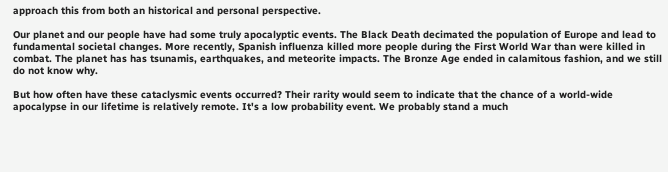approach this from both an historical and personal perspective.

Our planet and our people have had some truly apocalyptic events. The Black Death decimated the population of Europe and lead to fundamental societal changes. More recently, Spanish influenza killed more people during the First World War than were killed in combat. The planet has has tsunamis, earthquakes, and meteorite impacts. The Bronze Age ended in calamitous fashion, and we still do not know why.

But how often have these cataclysmic events occurred? Their rarity would seem to indicate that the chance of a world-wide apocalypse in our lifetime is relatively remote. It's a low probability event. We probably stand a much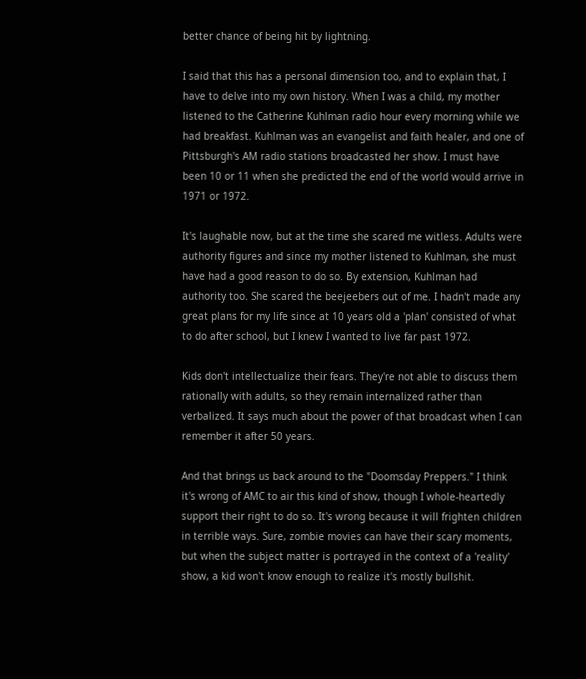better chance of being hit by lightning.

I said that this has a personal dimension too, and to explain that, I have to delve into my own history. When I was a child, my mother listened to the Catherine Kuhlman radio hour every morning while we had breakfast. Kuhlman was an evangelist and faith healer, and one of Pittsburgh's AM radio stations broadcasted her show. I must have been 10 or 11 when she predicted the end of the world would arrive in 1971 or 1972.

It's laughable now, but at the time she scared me witless. Adults were authority figures and since my mother listened to Kuhlman, she must have had a good reason to do so. By extension, Kuhlman had authority too. She scared the beejeebers out of me. I hadn't made any great plans for my life since at 10 years old a 'plan' consisted of what to do after school, but I knew I wanted to live far past 1972.

Kids don't intellectualize their fears. They're not able to discuss them rationally with adults, so they remain internalized rather than verbalized. It says much about the power of that broadcast when I can remember it after 50 years.

And that brings us back around to the "Doomsday Preppers." I think it's wrong of AMC to air this kind of show, though I whole-heartedly support their right to do so. It's wrong because it will frighten children in terrible ways. Sure, zombie movies can have their scary moments, but when the subject matter is portrayed in the context of a 'reality' show, a kid won't know enough to realize it's mostly bullshit.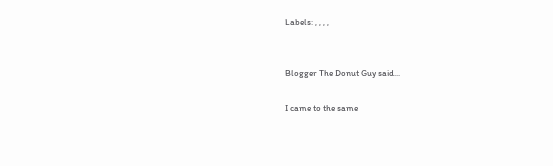Labels: , , , ,


Blogger The Donut Guy said...

I came to the same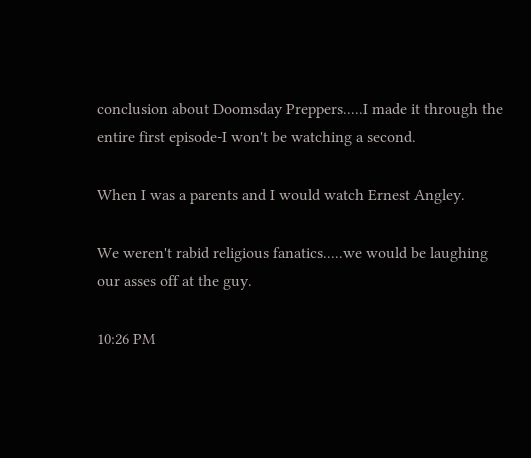conclusion about Doomsday Preppers.....I made it through the entire first episode-I won't be watching a second.

When I was a parents and I would watch Ernest Angley.

We weren't rabid religious fanatics.....we would be laughing our asses off at the guy.

10:26 PM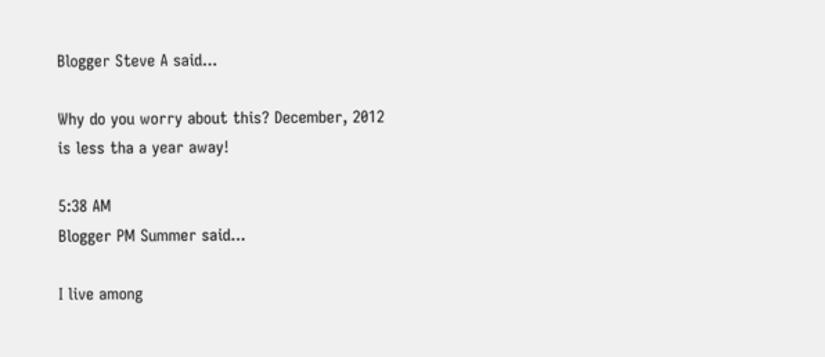Blogger Steve A said...

Why do you worry about this? December, 2012 is less tha a year away!

5:38 AM
Blogger PM Summer said...

I live among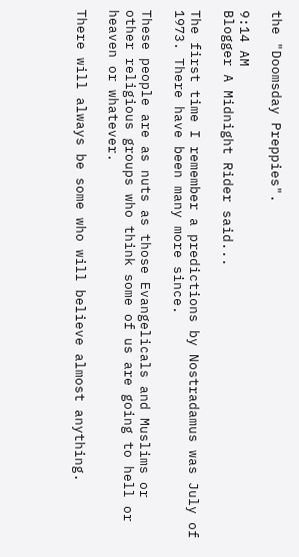the "Doomsday Preppies".

9:14 AM
Blogger A Midnight Rider said...

The first time I remember a predictions by Nostradamus was July of 1973. There have been many more since.

These people are as nuts as those Evangelicals and Muslims or other religious groups who think some of us are going to hell or heaven or whatever.

There will always be some who will believe almost anything.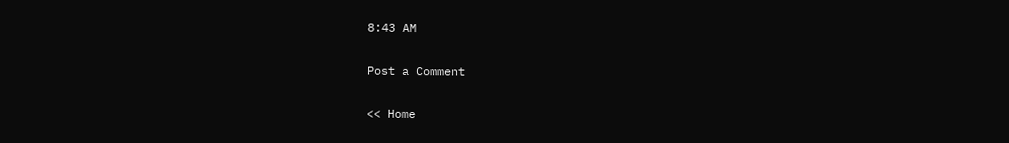8:43 AM

Post a Comment

<< Home